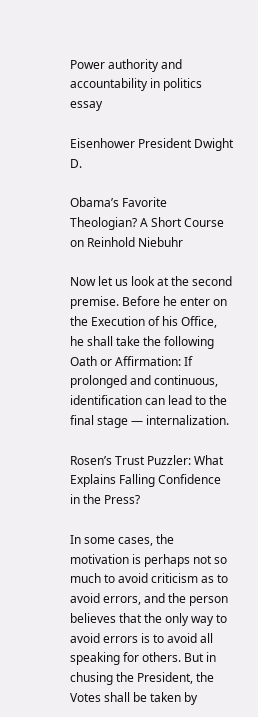Power authority and accountability in politics essay

Eisenhower President Dwight D.

Obama’s Favorite Theologian? A Short Course on Reinhold Niebuhr

Now let us look at the second premise. Before he enter on the Execution of his Office, he shall take the following Oath or Affirmation: If prolonged and continuous, identification can lead to the final stage — internalization.

Rosen’s Trust Puzzler: What Explains Falling Confidence in the Press?

In some cases, the motivation is perhaps not so much to avoid criticism as to avoid errors, and the person believes that the only way to avoid errors is to avoid all speaking for others. But in chusing the President, the Votes shall be taken by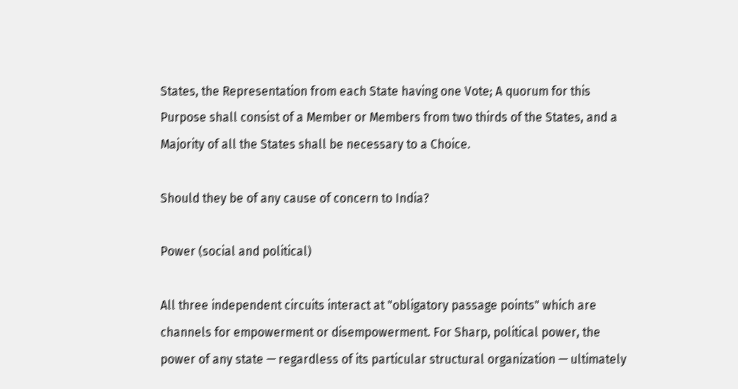States, the Representation from each State having one Vote; A quorum for this Purpose shall consist of a Member or Members from two thirds of the States, and a Majority of all the States shall be necessary to a Choice.

Should they be of any cause of concern to India?

Power (social and political)

All three independent circuits interact at "obligatory passage points" which are channels for empowerment or disempowerment. For Sharp, political power, the power of any state — regardless of its particular structural organization — ultimately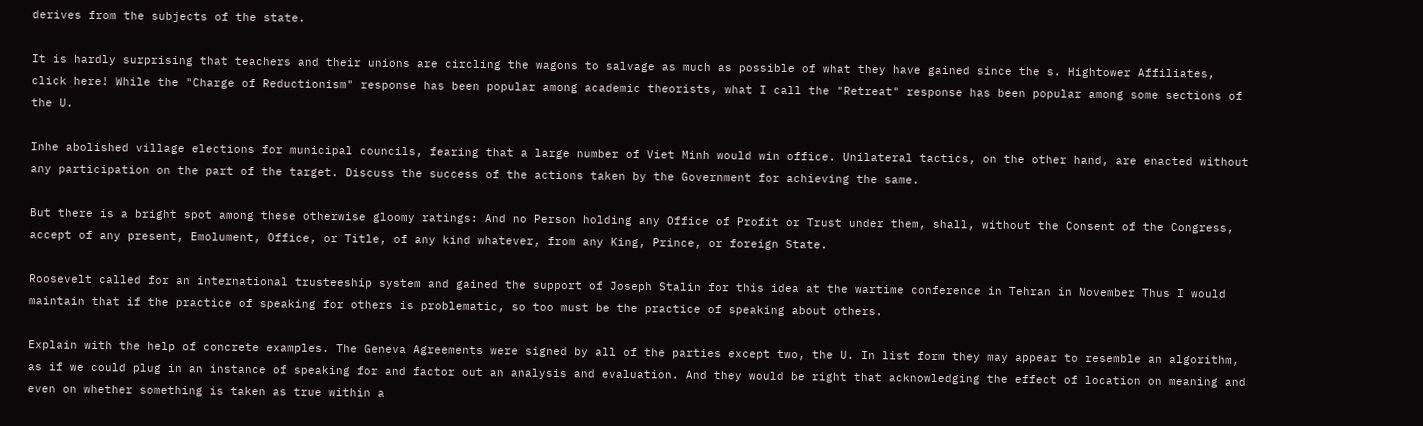derives from the subjects of the state.

It is hardly surprising that teachers and their unions are circling the wagons to salvage as much as possible of what they have gained since the s. Hightower Affiliates, click here! While the "Charge of Reductionism" response has been popular among academic theorists, what I call the "Retreat" response has been popular among some sections of the U.

Inhe abolished village elections for municipal councils, fearing that a large number of Viet Minh would win office. Unilateral tactics, on the other hand, are enacted without any participation on the part of the target. Discuss the success of the actions taken by the Government for achieving the same.

But there is a bright spot among these otherwise gloomy ratings: And no Person holding any Office of Profit or Trust under them, shall, without the Consent of the Congress, accept of any present, Emolument, Office, or Title, of any kind whatever, from any King, Prince, or foreign State.

Roosevelt called for an international trusteeship system and gained the support of Joseph Stalin for this idea at the wartime conference in Tehran in November Thus I would maintain that if the practice of speaking for others is problematic, so too must be the practice of speaking about others.

Explain with the help of concrete examples. The Geneva Agreements were signed by all of the parties except two, the U. In list form they may appear to resemble an algorithm, as if we could plug in an instance of speaking for and factor out an analysis and evaluation. And they would be right that acknowledging the effect of location on meaning and even on whether something is taken as true within a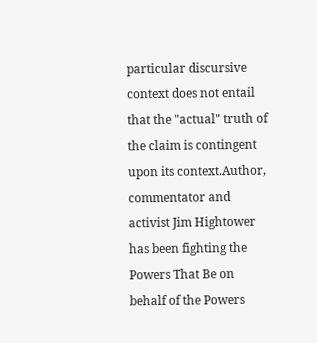particular discursive context does not entail that the "actual" truth of the claim is contingent upon its context.Author, commentator and activist Jim Hightower has been fighting the Powers That Be on behalf of the Powers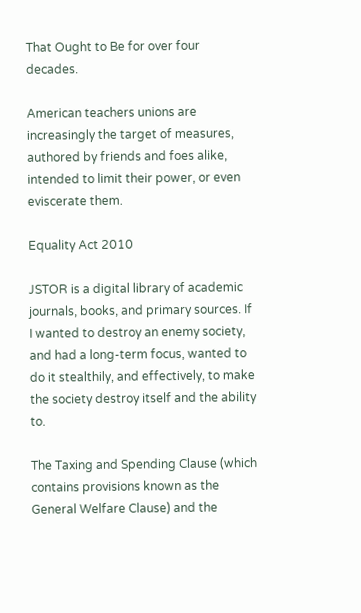That Ought to Be for over four decades.

American teachers unions are increasingly the target of measures, authored by friends and foes alike, intended to limit their power, or even eviscerate them.

Equality Act 2010

JSTOR is a digital library of academic journals, books, and primary sources. If I wanted to destroy an enemy society, and had a long-term focus, wanted to do it stealthily, and effectively, to make the society destroy itself and the ability to.

The Taxing and Spending Clause (which contains provisions known as the General Welfare Clause) and the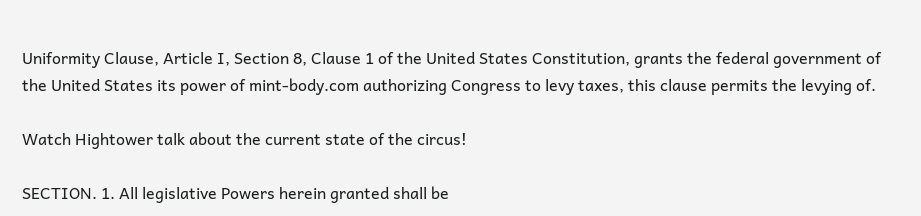Uniformity Clause, Article I, Section 8, Clause 1 of the United States Constitution, grants the federal government of the United States its power of mint-body.com authorizing Congress to levy taxes, this clause permits the levying of.

Watch Hightower talk about the current state of the circus!

SECTION. 1. All legislative Powers herein granted shall be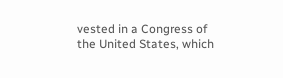vested in a Congress of the United States, which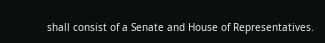shall consist of a Senate and House of Representatives.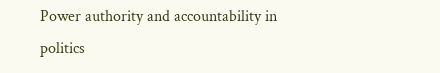Power authority and accountability in politics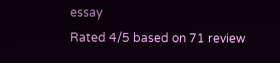essay
Rated 4/5 based on 71 review